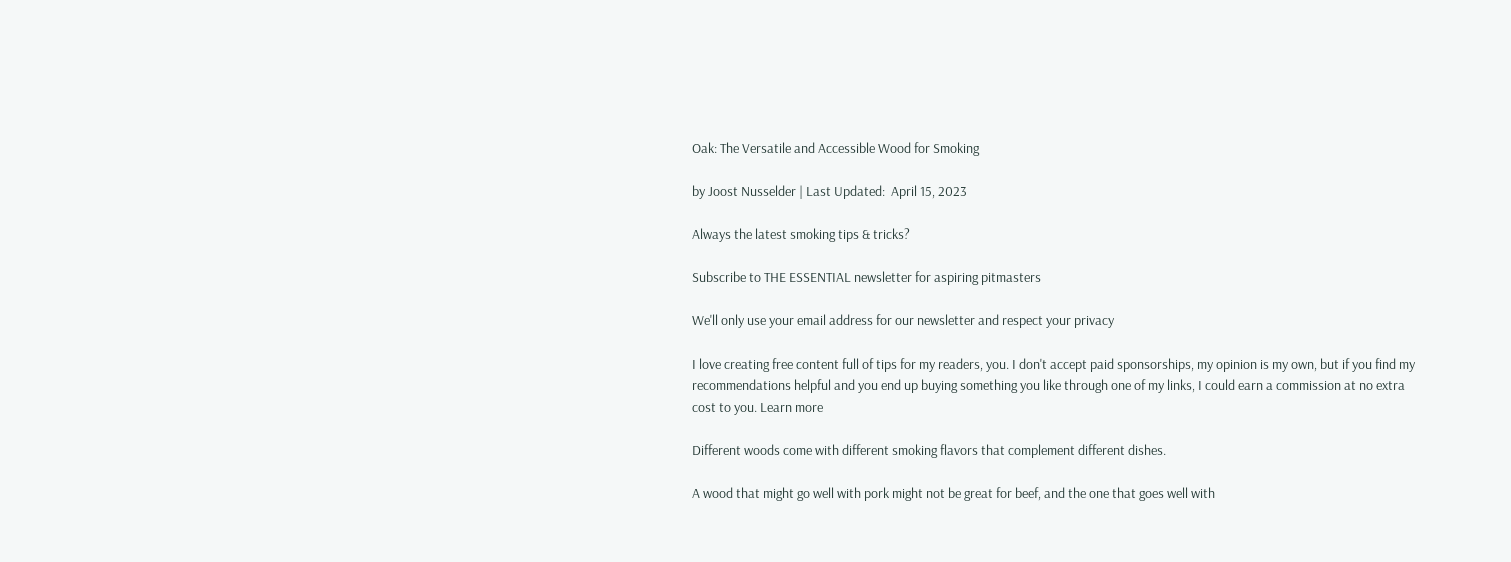Oak: The Versatile and Accessible Wood for Smoking

by Joost Nusselder | Last Updated:  April 15, 2023

Always the latest smoking tips & tricks?

Subscribe to THE ESSENTIAL newsletter for aspiring pitmasters

We'll only use your email address for our newsletter and respect your privacy

I love creating free content full of tips for my readers, you. I don't accept paid sponsorships, my opinion is my own, but if you find my recommendations helpful and you end up buying something you like through one of my links, I could earn a commission at no extra cost to you. Learn more

Different woods come with different smoking flavors that complement different dishes.

A wood that might go well with pork might not be great for beef, and the one that goes well with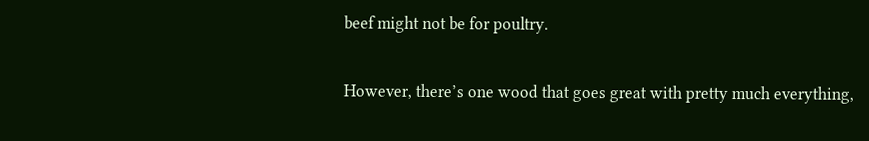beef might not be for poultry.

However, there’s one wood that goes great with pretty much everything,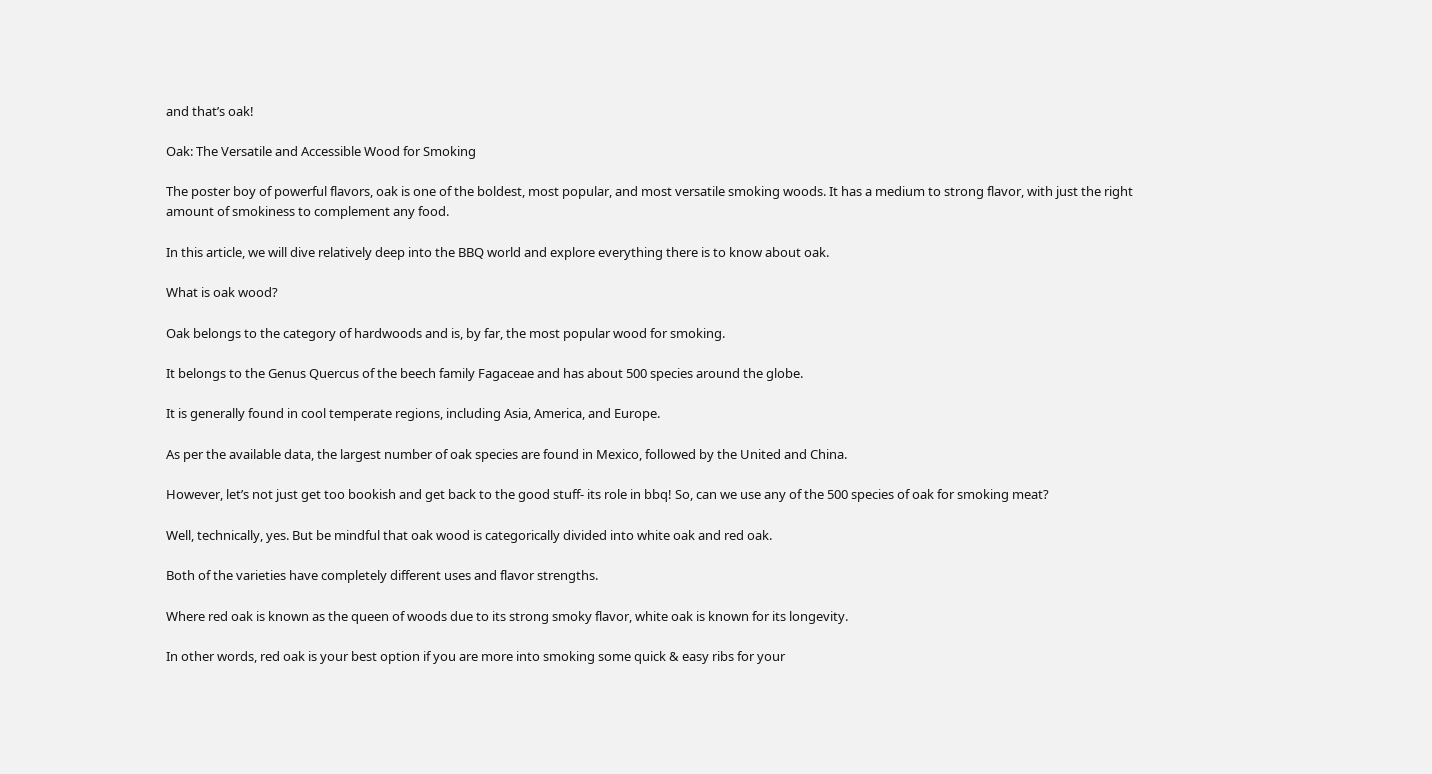and that’s oak!

Oak: The Versatile and Accessible Wood for Smoking

The poster boy of powerful flavors, oak is one of the boldest, most popular, and most versatile smoking woods. It has a medium to strong flavor, with just the right amount of smokiness to complement any food.

In this article, we will dive relatively deep into the BBQ world and explore everything there is to know about oak.

What is oak wood?

Oak belongs to the category of hardwoods and is, by far, the most popular wood for smoking.

It belongs to the Genus Quercus of the beech family Fagaceae and has about 500 species around the globe.

It is generally found in cool temperate regions, including Asia, America, and Europe.

As per the available data, the largest number of oak species are found in Mexico, followed by the United and China.

However, let’s not just get too bookish and get back to the good stuff- its role in bbq! So, can we use any of the 500 species of oak for smoking meat?

Well, technically, yes. But be mindful that oak wood is categorically divided into white oak and red oak.

Both of the varieties have completely different uses and flavor strengths.

Where red oak is known as the queen of woods due to its strong smoky flavor, white oak is known for its longevity.

In other words, red oak is your best option if you are more into smoking some quick & easy ribs for your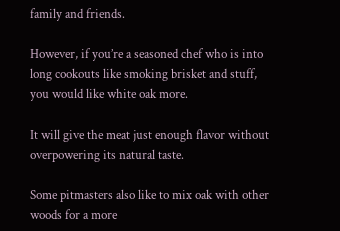family and friends.

However, if you’re a seasoned chef who is into long cookouts like smoking brisket and stuff, you would like white oak more.

It will give the meat just enough flavor without overpowering its natural taste.

Some pitmasters also like to mix oak with other woods for a more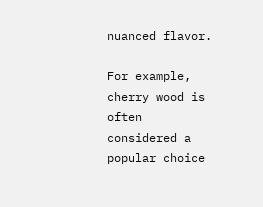nuanced flavor.

For example, cherry wood is often considered a popular choice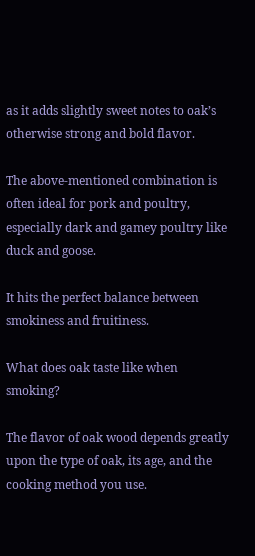as it adds slightly sweet notes to oak’s otherwise strong and bold flavor.

The above-mentioned combination is often ideal for pork and poultry, especially dark and gamey poultry like duck and goose.

It hits the perfect balance between smokiness and fruitiness.

What does oak taste like when smoking?

The flavor of oak wood depends greatly upon the type of oak, its age, and the cooking method you use.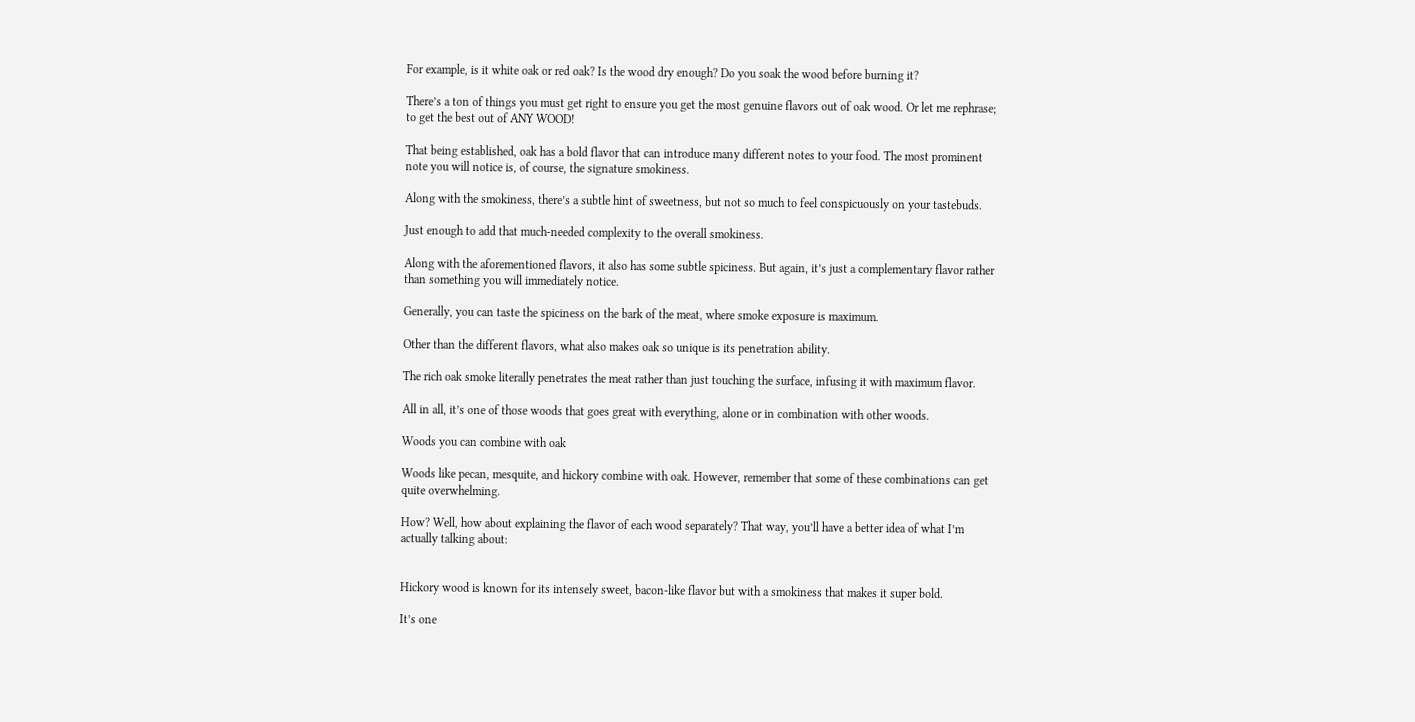For example, is it white oak or red oak? Is the wood dry enough? Do you soak the wood before burning it?

There’s a ton of things you must get right to ensure you get the most genuine flavors out of oak wood. Or let me rephrase; to get the best out of ANY WOOD!

That being established, oak has a bold flavor that can introduce many different notes to your food. The most prominent note you will notice is, of course, the signature smokiness.

Along with the smokiness, there’s a subtle hint of sweetness, but not so much to feel conspicuously on your tastebuds.

Just enough to add that much-needed complexity to the overall smokiness.

Along with the aforementioned flavors, it also has some subtle spiciness. But again, it’s just a complementary flavor rather than something you will immediately notice.

Generally, you can taste the spiciness on the bark of the meat, where smoke exposure is maximum.

Other than the different flavors, what also makes oak so unique is its penetration ability.

The rich oak smoke literally penetrates the meat rather than just touching the surface, infusing it with maximum flavor.

All in all, it’s one of those woods that goes great with everything, alone or in combination with other woods.

Woods you can combine with oak

Woods like pecan, mesquite, and hickory combine with oak. However, remember that some of these combinations can get quite overwhelming.

How? Well, how about explaining the flavor of each wood separately? That way, you’ll have a better idea of what I’m actually talking about:


Hickory wood is known for its intensely sweet, bacon-like flavor but with a smokiness that makes it super bold.

It’s one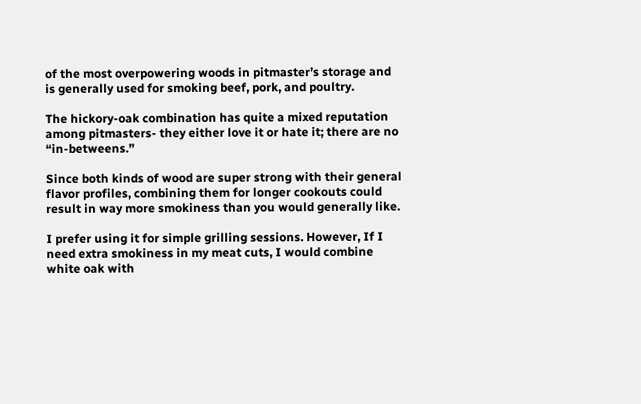of the most overpowering woods in pitmaster’s storage and is generally used for smoking beef, pork, and poultry.

The hickory-oak combination has quite a mixed reputation among pitmasters- they either love it or hate it; there are no “in-betweens.”

Since both kinds of wood are super strong with their general flavor profiles, combining them for longer cookouts could result in way more smokiness than you would generally like.

I prefer using it for simple grilling sessions. However, If I need extra smokiness in my meat cuts, I would combine white oak with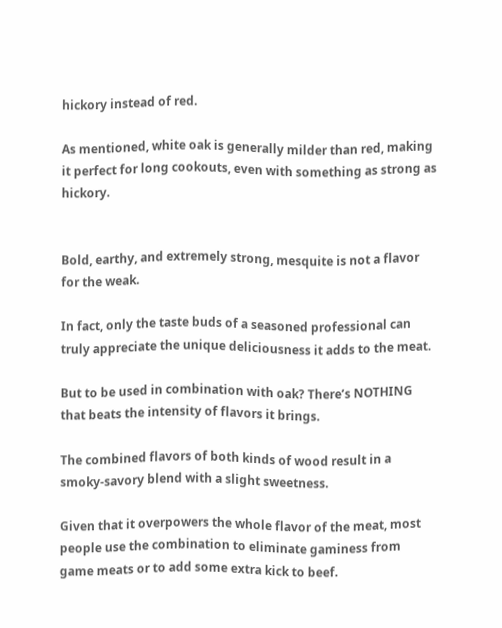hickory instead of red.

As mentioned, white oak is generally milder than red, making it perfect for long cookouts, even with something as strong as hickory.


Bold, earthy, and extremely strong, mesquite is not a flavor for the weak.

In fact, only the taste buds of a seasoned professional can truly appreciate the unique deliciousness it adds to the meat.

But to be used in combination with oak? There’s NOTHING that beats the intensity of flavors it brings.

The combined flavors of both kinds of wood result in a smoky-savory blend with a slight sweetness.

Given that it overpowers the whole flavor of the meat, most people use the combination to eliminate gaminess from game meats or to add some extra kick to beef.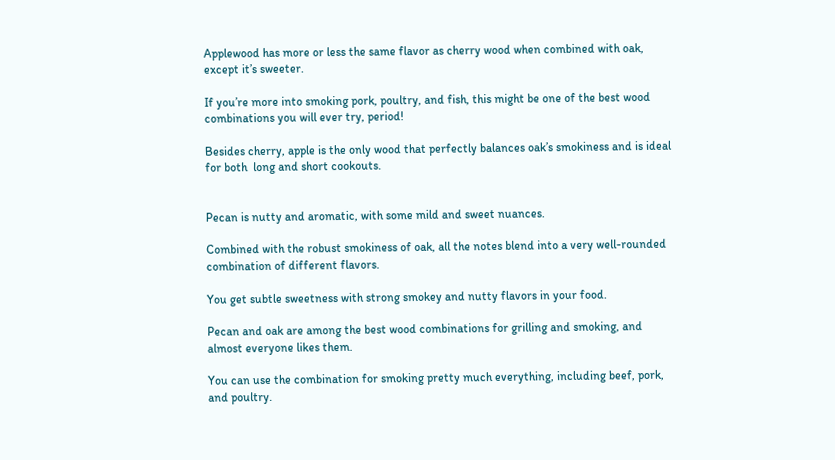Applewood has more or less the same flavor as cherry wood when combined with oak, except it’s sweeter.

If you’re more into smoking pork, poultry, and fish, this might be one of the best wood combinations you will ever try, period!

Besides cherry, apple is the only wood that perfectly balances oak’s smokiness and is ideal for both  long and short cookouts.


Pecan is nutty and aromatic, with some mild and sweet nuances.

Combined with the robust smokiness of oak, all the notes blend into a very well-rounded combination of different flavors.

You get subtle sweetness with strong smokey and nutty flavors in your food.

Pecan and oak are among the best wood combinations for grilling and smoking, and almost everyone likes them.

You can use the combination for smoking pretty much everything, including beef, pork, and poultry.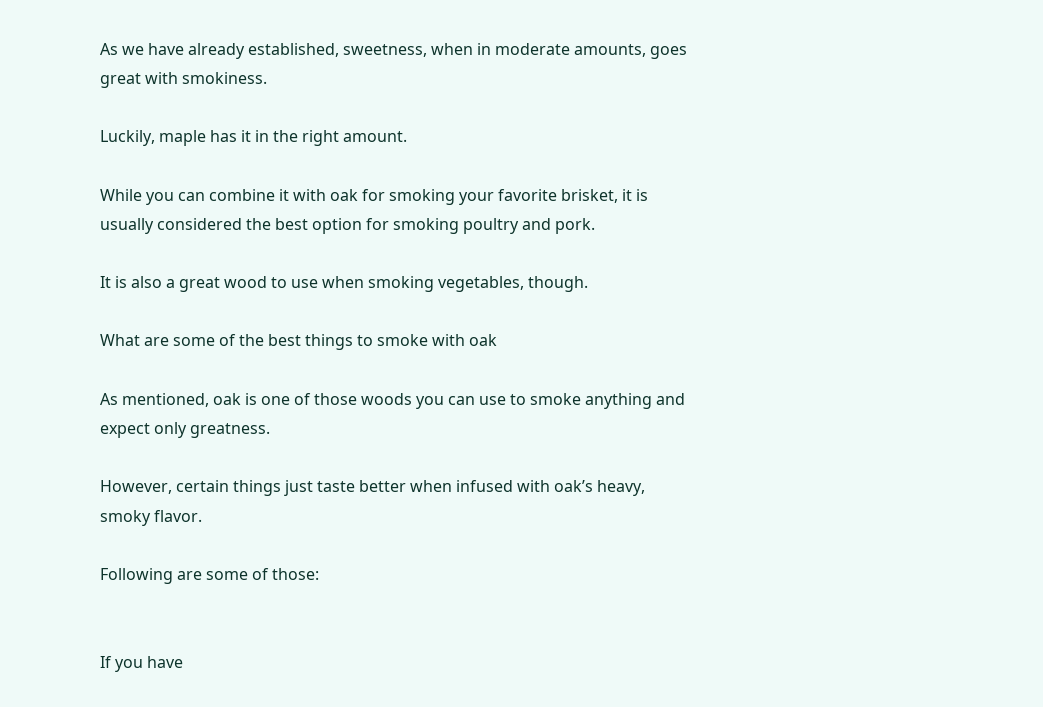As we have already established, sweetness, when in moderate amounts, goes great with smokiness.

Luckily, maple has it in the right amount.

While you can combine it with oak for smoking your favorite brisket, it is usually considered the best option for smoking poultry and pork.

It is also a great wood to use when smoking vegetables, though.

What are some of the best things to smoke with oak

As mentioned, oak is one of those woods you can use to smoke anything and expect only greatness.

However, certain things just taste better when infused with oak’s heavy, smoky flavor.

Following are some of those:


If you have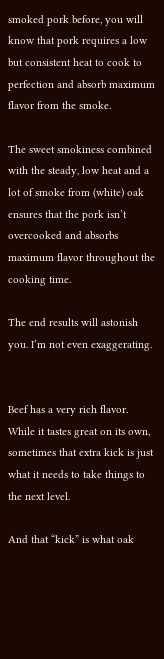smoked pork before, you will know that pork requires a low but consistent heat to cook to perfection and absorb maximum flavor from the smoke.

The sweet smokiness combined with the steady, low heat and a lot of smoke from (white) oak ensures that the pork isn’t overcooked and absorbs maximum flavor throughout the cooking time.

The end results will astonish you. I’m not even exaggerating.


Beef has a very rich flavor. While it tastes great on its own, sometimes that extra kick is just what it needs to take things to the next level.

And that “kick” is what oak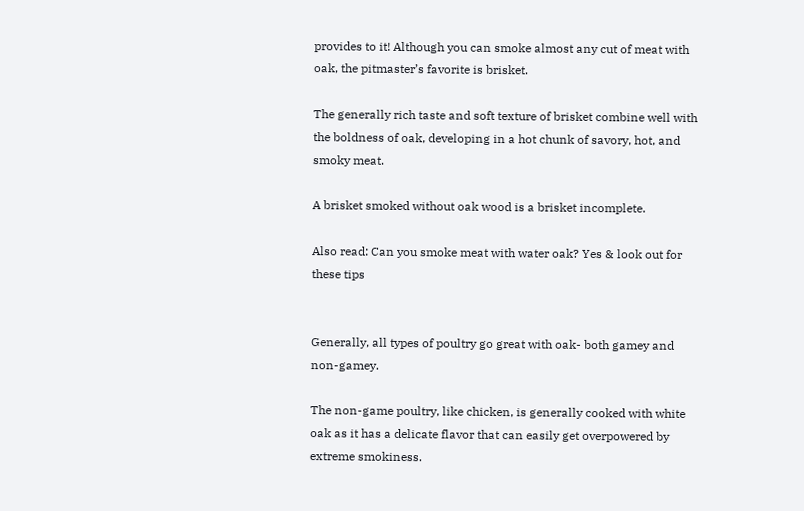provides to it! Although you can smoke almost any cut of meat with oak, the pitmaster’s favorite is brisket.

The generally rich taste and soft texture of brisket combine well with the boldness of oak, developing in a hot chunk of savory, hot, and smoky meat.

A brisket smoked without oak wood is a brisket incomplete.

Also read: Can you smoke meat with water oak? Yes & look out for these tips


Generally, all types of poultry go great with oak- both gamey and non-gamey.

The non-game poultry, like chicken, is generally cooked with white oak as it has a delicate flavor that can easily get overpowered by extreme smokiness.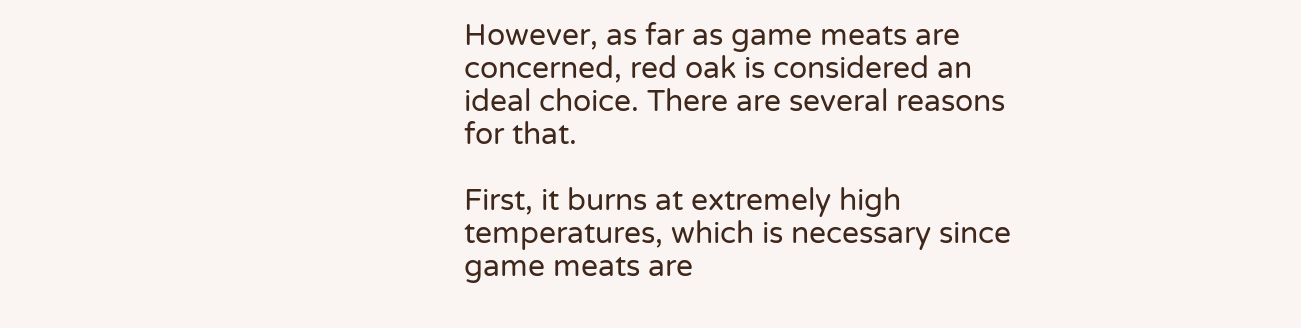However, as far as game meats are concerned, red oak is considered an ideal choice. There are several reasons for that.

First, it burns at extremely high temperatures, which is necessary since game meats are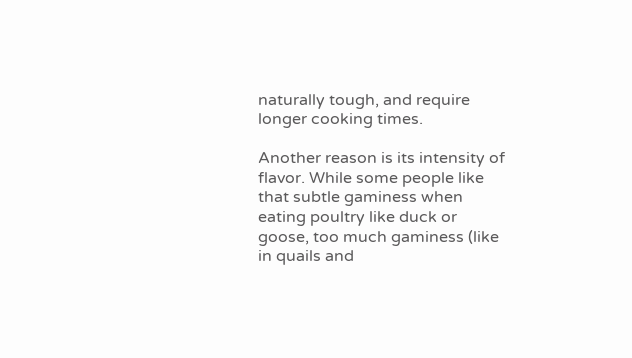naturally tough, and require longer cooking times.

Another reason is its intensity of flavor. While some people like that subtle gaminess when eating poultry like duck or goose, too much gaminess (like in quails and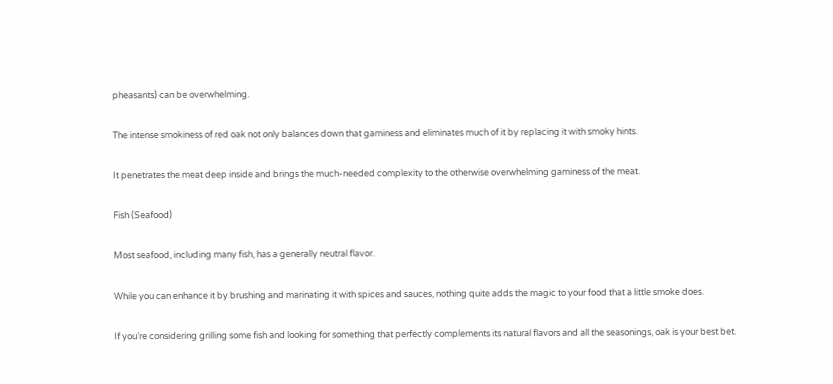pheasants) can be overwhelming.

The intense smokiness of red oak not only balances down that gaminess and eliminates much of it by replacing it with smoky hints.

It penetrates the meat deep inside and brings the much-needed complexity to the otherwise overwhelming gaminess of the meat.

Fish (Seafood)

Most seafood, including many fish, has a generally neutral flavor.

While you can enhance it by brushing and marinating it with spices and sauces, nothing quite adds the magic to your food that a little smoke does.

If you’re considering grilling some fish and looking for something that perfectly complements its natural flavors and all the seasonings, oak is your best bet.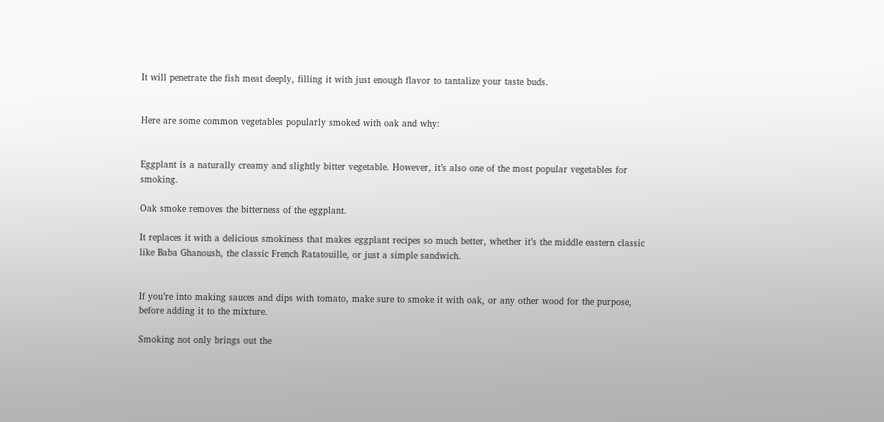It will penetrate the fish meat deeply, filling it with just enough flavor to tantalize your taste buds.


Here are some common vegetables popularly smoked with oak and why:


Eggplant is a naturally creamy and slightly bitter vegetable. However, it’s also one of the most popular vegetables for smoking.

Oak smoke removes the bitterness of the eggplant.

It replaces it with a delicious smokiness that makes eggplant recipes so much better, whether it’s the middle eastern classic like Baba Ghanoush, the classic French Ratatouille, or just a simple sandwich.


If you’re into making sauces and dips with tomato, make sure to smoke it with oak, or any other wood for the purpose, before adding it to the mixture.

Smoking not only brings out the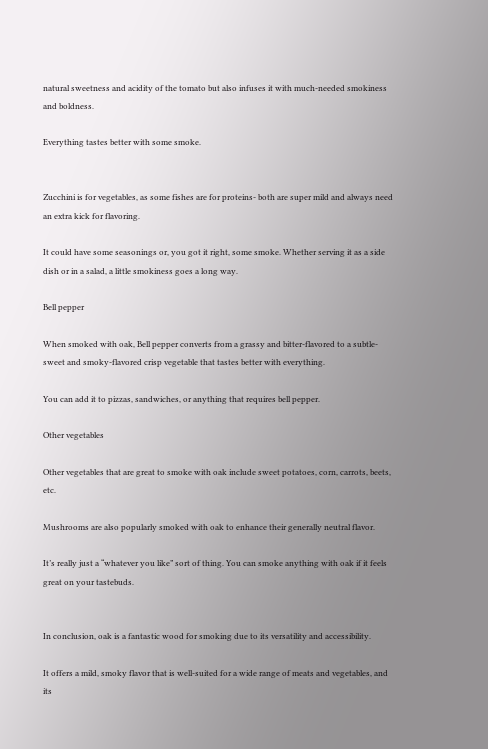natural sweetness and acidity of the tomato but also infuses it with much-needed smokiness and boldness.

Everything tastes better with some smoke.


Zucchini is for vegetables, as some fishes are for proteins- both are super mild and always need an extra kick for flavoring.

It could have some seasonings or, you got it right, some smoke. Whether serving it as a side dish or in a salad, a little smokiness goes a long way.

Bell pepper

When smoked with oak, Bell pepper converts from a grassy and bitter-flavored to a subtle-sweet and smoky-flavored crisp vegetable that tastes better with everything.

You can add it to pizzas, sandwiches, or anything that requires bell pepper.

Other vegetables

Other vegetables that are great to smoke with oak include sweet potatoes, corn, carrots, beets, etc.

Mushrooms are also popularly smoked with oak to enhance their generally neutral flavor.

It’s really just a “whatever you like” sort of thing. You can smoke anything with oak if it feels great on your tastebuds.


In conclusion, oak is a fantastic wood for smoking due to its versatility and accessibility.

It offers a mild, smoky flavor that is well-suited for a wide range of meats and vegetables, and its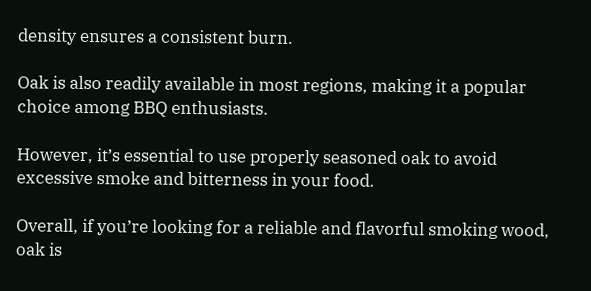density ensures a consistent burn.

Oak is also readily available in most regions, making it a popular choice among BBQ enthusiasts.

However, it’s essential to use properly seasoned oak to avoid excessive smoke and bitterness in your food.

Overall, if you’re looking for a reliable and flavorful smoking wood, oak is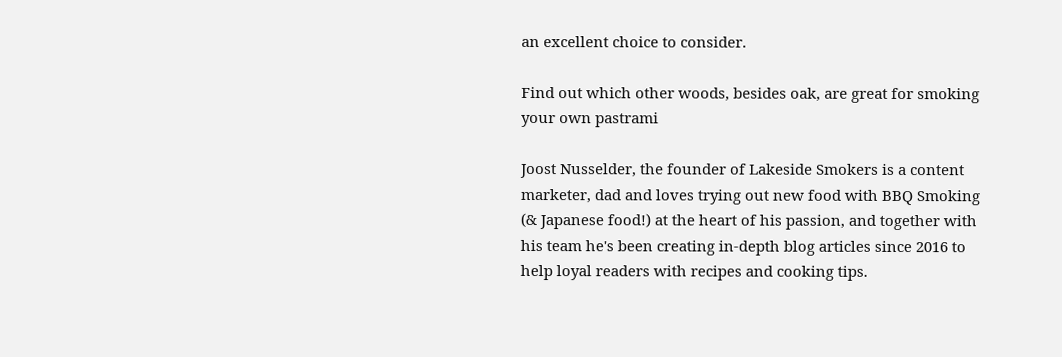an excellent choice to consider.

Find out which other woods, besides oak, are great for smoking your own pastrami

Joost Nusselder, the founder of Lakeside Smokers is a content marketer, dad and loves trying out new food with BBQ Smoking (& Japanese food!) at the heart of his passion, and together with his team he's been creating in-depth blog articles since 2016 to help loyal readers with recipes and cooking tips.